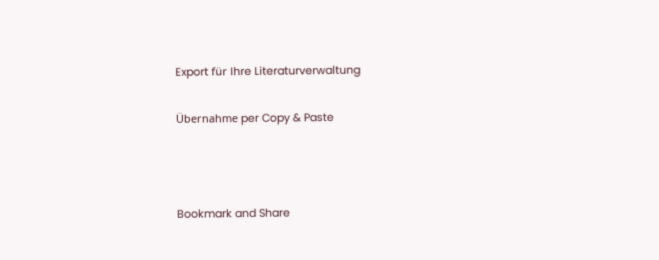Export für Ihre Literaturverwaltung

Übernahme per Copy & Paste



Bookmark and Share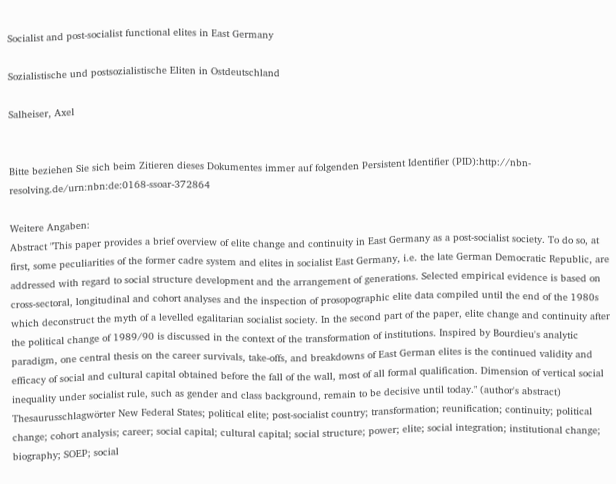Socialist and post-socialist functional elites in East Germany

Sozialistische und postsozialistische Eliten in Ostdeutschland

Salheiser, Axel


Bitte beziehen Sie sich beim Zitieren dieses Dokumentes immer auf folgenden Persistent Identifier (PID):http://nbn-resolving.de/urn:nbn:de:0168-ssoar-372864

Weitere Angaben:
Abstract "This paper provides a brief overview of elite change and continuity in East Germany as a post-socialist society. To do so, at first, some peculiarities of the former cadre system and elites in socialist East Germany, i.e. the late German Democratic Republic, are addressed with regard to social structure development and the arrangement of generations. Selected empirical evidence is based on cross-sectoral, longitudinal and cohort analyses and the inspection of prosopographic elite data compiled until the end of the 1980s which deconstruct the myth of a levelled egalitarian socialist society. In the second part of the paper, elite change and continuity after the political change of 1989/90 is discussed in the context of the transformation of institutions. Inspired by Bourdieu's analytic paradigm, one central thesis on the career survivals, take-offs, and breakdowns of East German elites is the continued validity and efficacy of social and cultural capital obtained before the fall of the wall, most of all formal qualification. Dimension of vertical social inequality under socialist rule, such as gender and class background, remain to be decisive until today." (author's abstract)
Thesaurusschlagwörter New Federal States; political elite; post-socialist country; transformation; reunification; continuity; political change; cohort analysis; career; social capital; cultural capital; social structure; power; elite; social integration; institutional change; biography; SOEP; social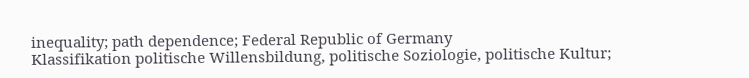inequality; path dependence; Federal Republic of Germany
Klassifikation politische Willensbildung, politische Soziologie, politische Kultur;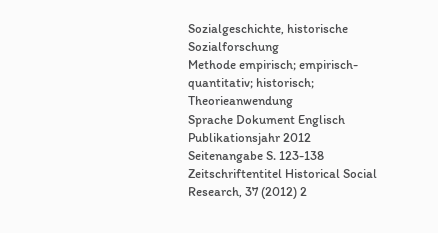Sozialgeschichte, historische Sozialforschung
Methode empirisch; empirisch-quantitativ; historisch; Theorieanwendung
Sprache Dokument Englisch
Publikationsjahr 2012
Seitenangabe S. 123-138
Zeitschriftentitel Historical Social Research, 37 (2012) 2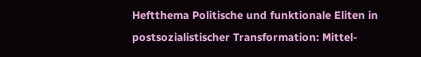Heftthema Politische und funktionale Eliten in postsozialistischer Transformation: Mittel-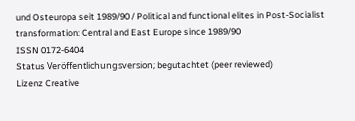und Osteuropa seit 1989/90 / Political and functional elites in Post-Socialist transformation: Central and East Europe since 1989/90
ISSN 0172-6404
Status Veröffentlichungsversion; begutachtet (peer reviewed)
Lizenz Creative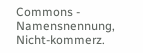Commons - Namensnennung, Nicht-kommerz.